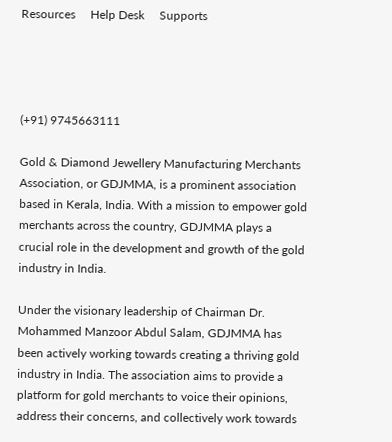Resources     Help Desk     Supports




(+91) 9745663111

Gold & Diamond Jewellery Manufacturing Merchants Association, or GDJMMA, is a prominent association based in Kerala, India. With a mission to empower gold merchants across the country, GDJMMA plays a crucial role in the development and growth of the gold industry in India.

Under the visionary leadership of Chairman Dr. Mohammed Manzoor Abdul Salam, GDJMMA has been actively working towards creating a thriving gold industry in India. The association aims to provide a platform for gold merchants to voice their opinions, address their concerns, and collectively work towards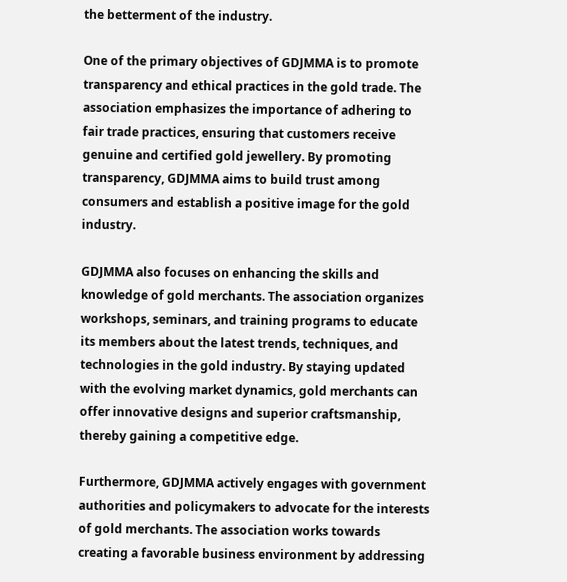the betterment of the industry.

One of the primary objectives of GDJMMA is to promote transparency and ethical practices in the gold trade. The association emphasizes the importance of adhering to fair trade practices, ensuring that customers receive genuine and certified gold jewellery. By promoting transparency, GDJMMA aims to build trust among consumers and establish a positive image for the gold industry.

GDJMMA also focuses on enhancing the skills and knowledge of gold merchants. The association organizes workshops, seminars, and training programs to educate its members about the latest trends, techniques, and technologies in the gold industry. By staying updated with the evolving market dynamics, gold merchants can offer innovative designs and superior craftsmanship, thereby gaining a competitive edge.

Furthermore, GDJMMA actively engages with government authorities and policymakers to advocate for the interests of gold merchants. The association works towards creating a favorable business environment by addressing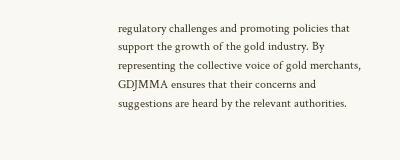regulatory challenges and promoting policies that support the growth of the gold industry. By representing the collective voice of gold merchants, GDJMMA ensures that their concerns and suggestions are heard by the relevant authorities.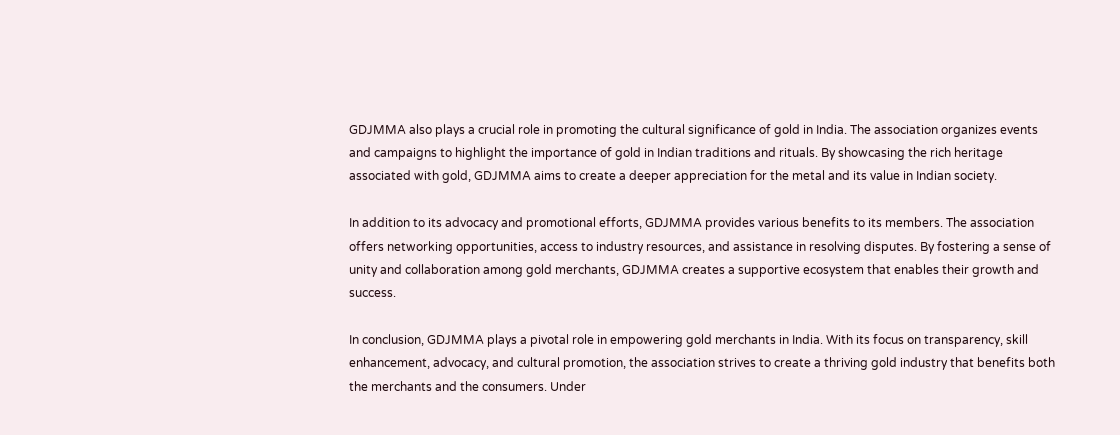GDJMMA also plays a crucial role in promoting the cultural significance of gold in India. The association organizes events and campaigns to highlight the importance of gold in Indian traditions and rituals. By showcasing the rich heritage associated with gold, GDJMMA aims to create a deeper appreciation for the metal and its value in Indian society.

In addition to its advocacy and promotional efforts, GDJMMA provides various benefits to its members. The association offers networking opportunities, access to industry resources, and assistance in resolving disputes. By fostering a sense of unity and collaboration among gold merchants, GDJMMA creates a supportive ecosystem that enables their growth and success.

In conclusion, GDJMMA plays a pivotal role in empowering gold merchants in India. With its focus on transparency, skill enhancement, advocacy, and cultural promotion, the association strives to create a thriving gold industry that benefits both the merchants and the consumers. Under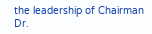the leadership of Chairman Dr.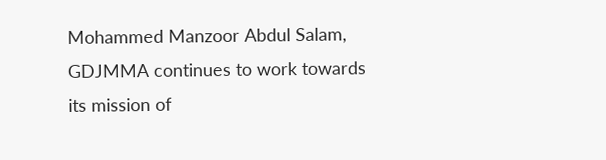Mohammed Manzoor Abdul Salam, GDJMMA continues to work towards its mission of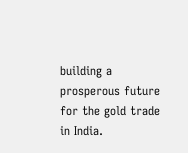building a prosperous future for the gold trade in India.